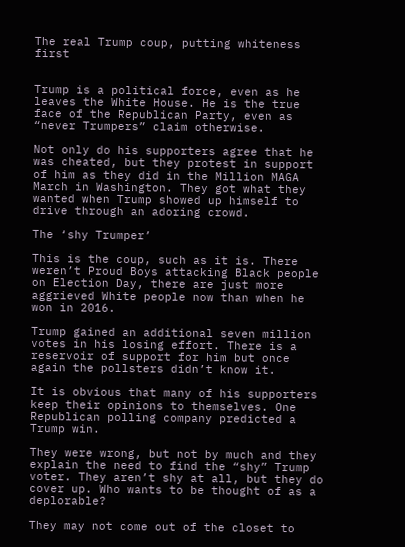The real Trump coup, putting whiteness first


Trump is a political force, even as he leaves the White House. He is the true face of the Republican Party, even as “never Trumpers” claim otherwise.

Not only do his supporters agree that he was cheated, but they protest in support of him as they did in the Million MAGA March in Washington. They got what they wanted when Trump showed up himself to drive through an adoring crowd.

The ‘shy Trumper’

This is the coup, such as it is. There weren’t Proud Boys attacking Black people on Election Day, there are just more aggrieved White people now than when he won in 2016.

Trump gained an additional seven million votes in his losing effort. There is a reservoir of support for him but once again the pollsters didn’t know it.

It is obvious that many of his supporters keep their opinions to themselves. One Republican polling company predicted a Trump win.

They were wrong, but not by much and they explain the need to find the “shy” Trump voter. They aren’t shy at all, but they do cover up. Who wants to be thought of as a deplorable?

They may not come out of the closet to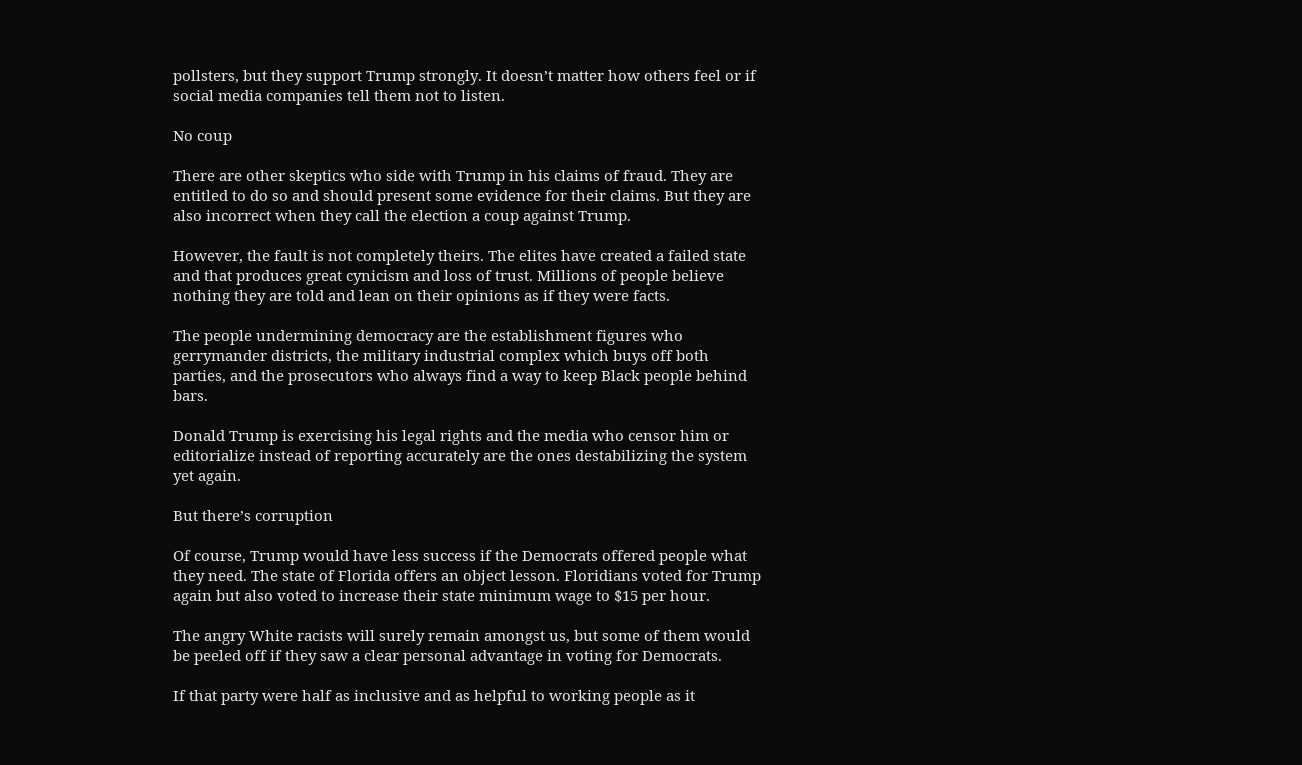pollsters, but they support Trump strongly. It doesn’t matter how others feel or if social media companies tell them not to listen.

No coup

There are other skeptics who side with Trump in his claims of fraud. They are entitled to do so and should present some evidence for their claims. But they are also incorrect when they call the election a coup against Trump.

However, the fault is not completely theirs. The elites have created a failed state and that produces great cynicism and loss of trust. Millions of people believe nothing they are told and lean on their opinions as if they were facts.

The people undermining democracy are the establishment figures who gerrymander districts, the military industrial complex which buys off both parties, and the prosecutors who always find a way to keep Black people behind bars.

Donald Trump is exercising his legal rights and the media who censor him or editorialize instead of reporting accurately are the ones destabilizing the system yet again.

But there’s corruption

Of course, Trump would have less success if the Democrats offered people what they need. The state of Florida offers an object lesson. Floridians voted for Trump again but also voted to increase their state minimum wage to $15 per hour.

The angry White racists will surely remain amongst us, but some of them would be peeled off if they saw a clear personal advantage in voting for Democrats.

If that party were half as inclusive and as helpful to working people as it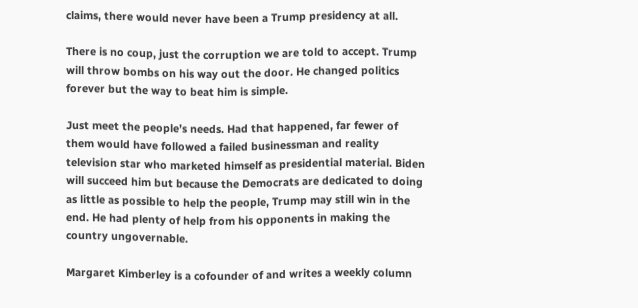claims, there would never have been a Trump presidency at all.

There is no coup, just the corruption we are told to accept. Trump will throw bombs on his way out the door. He changed politics forever but the way to beat him is simple.

Just meet the people’s needs. Had that happened, far fewer of them would have followed a failed businessman and reality television star who marketed himself as presidential material. Biden will succeed him but because the Democrats are dedicated to doing as little as possible to help the people, Trump may still win in the end. He had plenty of help from his opponents in making the country ungovernable.

Margaret Kimberley is a cofounder of and writes a weekly column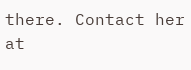there. Contact her at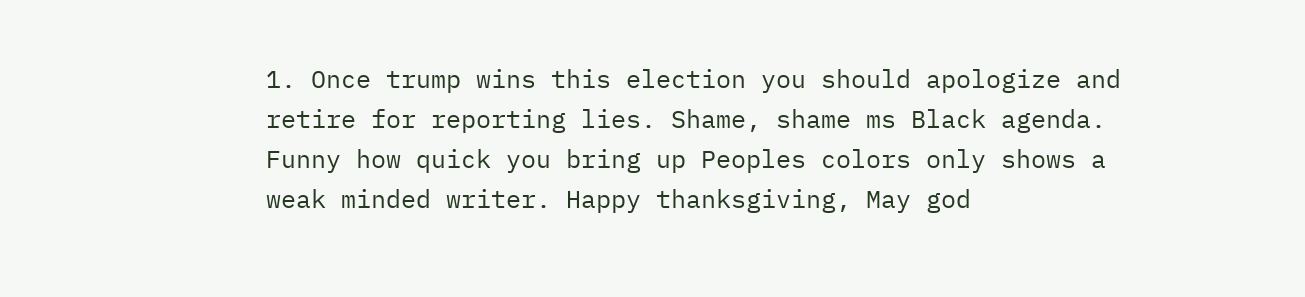1. Once trump wins this election you should apologize and retire for reporting lies. Shame, shame ms Black agenda. Funny how quick you bring up Peoples colors only shows a weak minded writer. Happy thanksgiving, May god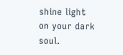shine light on your dark soul.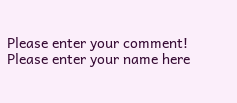Please enter your comment!
Please enter your name here